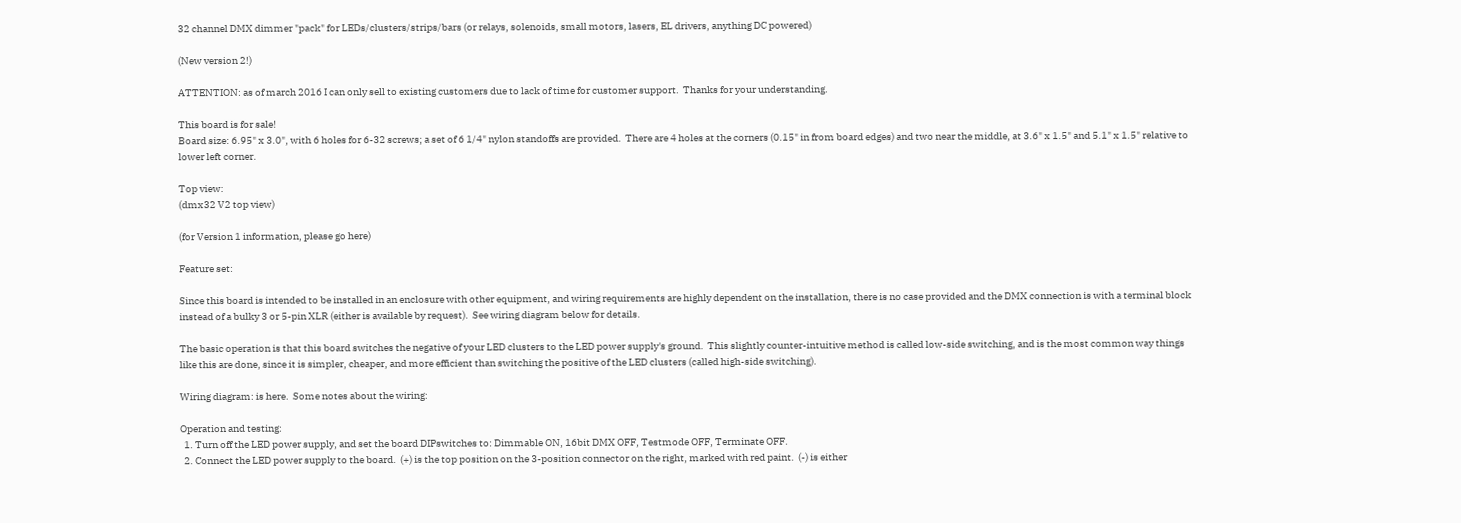32 channel DMX dimmer "pack" for LEDs/clusters/strips/bars (or relays, solenoids, small motors, lasers, EL drivers, anything DC powered)

(New version 2!)

ATTENTION: as of march 2016 I can only sell to existing customers due to lack of time for customer support.  Thanks for your understanding.

This board is for sale!
Board size: 6.95" x 3.0", with 6 holes for 6-32 screws; a set of 6 1/4" nylon standoffs are provided.  There are 4 holes at the corners (0.15" in from board edges) and two near the middle, at 3.6" x 1.5" and 5.1" x 1.5" relative to lower left corner.

Top view:
(dmx32 V2 top view)

(for Version 1 information, please go here)

Feature set:

Since this board is intended to be installed in an enclosure with other equipment, and wiring requirements are highly dependent on the installation, there is no case provided and the DMX connection is with a terminal block instead of a bulky 3 or 5-pin XLR (either is available by request).  See wiring diagram below for details.

The basic operation is that this board switches the negative of your LED clusters to the LED power supply's ground.  This slightly counter-intuitive method is called low-side switching, and is the most common way things like this are done, since it is simpler, cheaper, and more efficient than switching the positive of the LED clusters (called high-side switching).

Wiring diagram: is here.  Some notes about the wiring:

Operation and testing:
  1. Turn off the LED power supply, and set the board DIPswitches to: Dimmable ON, 16bit DMX OFF, Testmode OFF, Terminate OFF.
  2. Connect the LED power supply to the board.  (+) is the top position on the 3-position connector on the right, marked with red paint.  (-) is either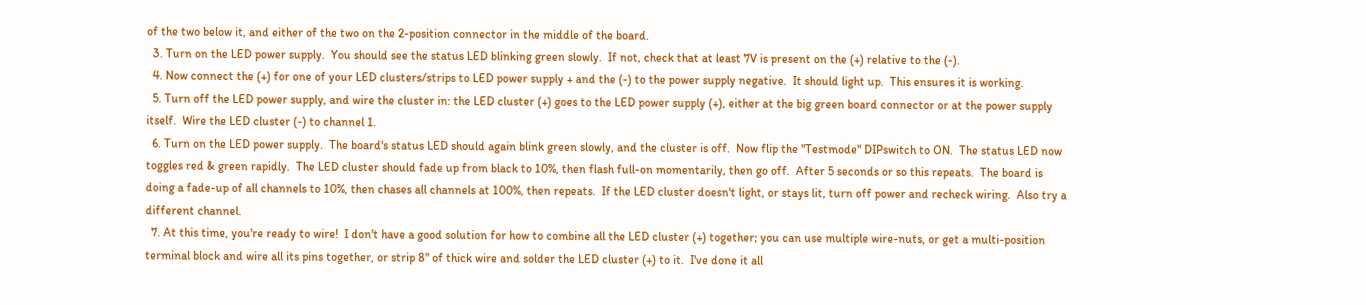of the two below it, and either of the two on the 2-position connector in the middle of the board.
  3. Turn on the LED power supply.  You should see the status LED blinking green slowly.  If not, check that at least 7V is present on the (+) relative to the (-).
  4. Now connect the (+) for one of your LED clusters/strips to LED power supply + and the (-) to the power supply negative.  It should light up.  This ensures it is working.
  5. Turn off the LED power supply, and wire the cluster in: the LED cluster (+) goes to the LED power supply (+), either at the big green board connector or at the power supply itself.  Wire the LED cluster (-) to channel 1.
  6. Turn on the LED power supply.  The board's status LED should again blink green slowly, and the cluster is off.  Now flip the "Testmode" DIPswitch to ON.  The status LED now toggles red & green rapidly.  The LED cluster should fade up from black to 10%, then flash full-on momentarily, then go off.  After 5 seconds or so this repeats.  The board is doing a fade-up of all channels to 10%, then chases all channels at 100%, then repeats.  If the LED cluster doesn't light, or stays lit, turn off power and recheck wiring.  Also try a different channel.
  7. At this time, you're ready to wire!  I don't have a good solution for how to combine all the LED cluster (+) together; you can use multiple wire-nuts, or get a multi-position terminal block and wire all its pins together, or strip 8" of thick wire and solder the LED cluster (+) to it.  I've done it all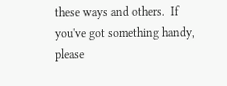these ways and others.  If you've got something handy, please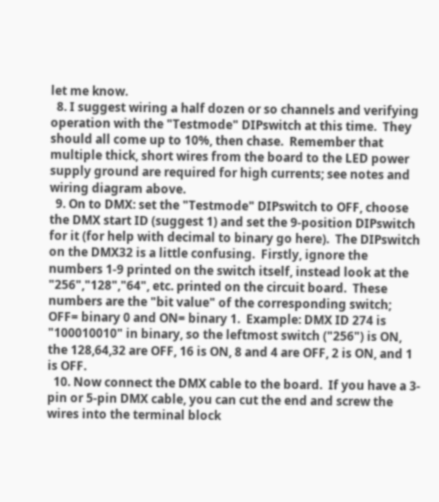let me know.
  8. I suggest wiring a half dozen or so channels and verifying operation with the "Testmode" DIPswitch at this time.  They should all come up to 10%, then chase.  Remember that multiple thick, short wires from the board to the LED power supply ground are required for high currents; see notes and wiring diagram above.
  9. On to DMX: set the "Testmode" DIPswitch to OFF, choose the DMX start ID (suggest 1) and set the 9-position DIPswitch for it (for help with decimal to binary go here).  The DIPswitch on the DMX32 is a little confusing.  Firstly, ignore the numbers 1-9 printed on the switch itself, instead look at the "256","128","64", etc. printed on the circuit board.  These numbers are the "bit value" of the corresponding switch; OFF= binary 0 and ON= binary 1.  Example: DMX ID 274 is "100010010" in binary, so the leftmost switch ("256") is ON, the 128,64,32 are OFF, 16 is ON, 8 and 4 are OFF, 2 is ON, and 1 is OFF.
  10. Now connect the DMX cable to the board.  If you have a 3-pin or 5-pin DMX cable, you can cut the end and screw the wires into the terminal block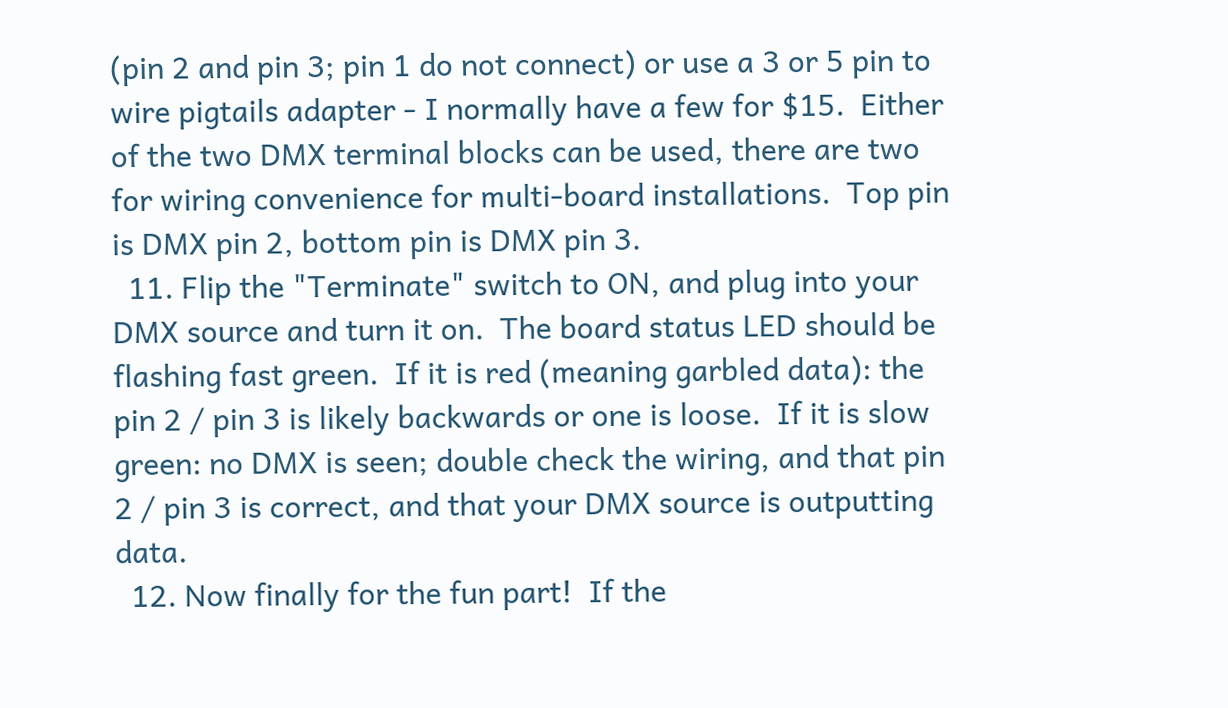(pin 2 and pin 3; pin 1 do not connect) or use a 3 or 5 pin to wire pigtails adapter - I normally have a few for $15.  Either of the two DMX terminal blocks can be used, there are two for wiring convenience for multi-board installations.  Top pin is DMX pin 2, bottom pin is DMX pin 3.
  11. Flip the "Terminate" switch to ON, and plug into your DMX source and turn it on.  The board status LED should be flashing fast green.  If it is red (meaning garbled data): the pin 2 / pin 3 is likely backwards or one is loose.  If it is slow green: no DMX is seen; double check the wiring, and that pin 2 / pin 3 is correct, and that your DMX source is outputting data.
  12. Now finally for the fun part!  If the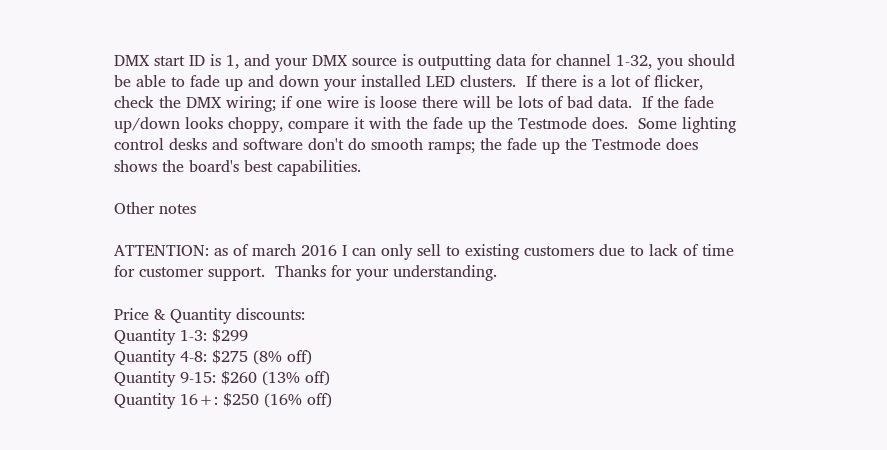DMX start ID is 1, and your DMX source is outputting data for channel 1-32, you should be able to fade up and down your installed LED clusters.  If there is a lot of flicker, check the DMX wiring; if one wire is loose there will be lots of bad data.  If the fade up/down looks choppy, compare it with the fade up the Testmode does.  Some lighting control desks and software don't do smooth ramps; the fade up the Testmode does shows the board's best capabilities.

Other notes

ATTENTION: as of march 2016 I can only sell to existing customers due to lack of time for customer support.  Thanks for your understanding.

Price & Quantity discounts:
Quantity 1-3: $299
Quantity 4-8: $275 (8% off)
Quantity 9-15: $260 (13% off)
Quantity 16+: $250 (16% off)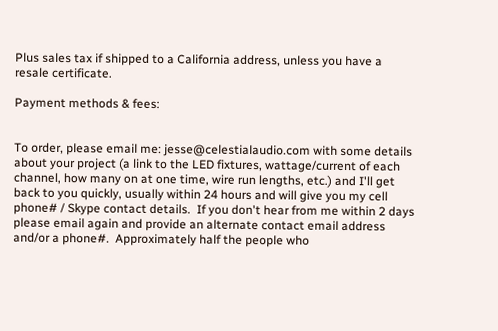Plus sales tax if shipped to a California address, unless you have a resale certificate.

Payment methods & fees:


To order, please email me: jesse@celestialaudio.com with some details about your project (a link to the LED fixtures, wattage/current of each channel, how many on at one time, wire run lengths, etc.) and I'll get back to you quickly, usually within 24 hours and will give you my cell phone# / Skype contact details.  If you don't hear from me within 2 days please email again and provide an alternate contact email address and/or a phone#.  Approximately half the people who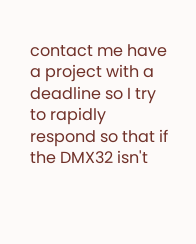contact me have a project with a deadline so I try to rapidly respond so that if the DMX32 isn't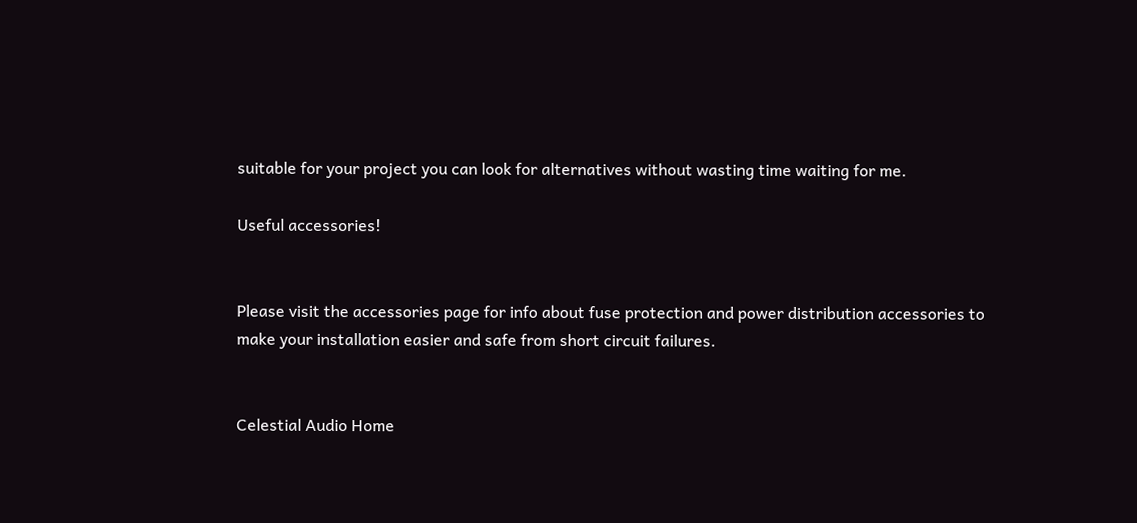suitable for your project you can look for alternatives without wasting time waiting for me.

Useful accessories!


Please visit the accessories page for info about fuse protection and power distribution accessories to make your installation easier and safe from short circuit failures.


Celestial Audio Home